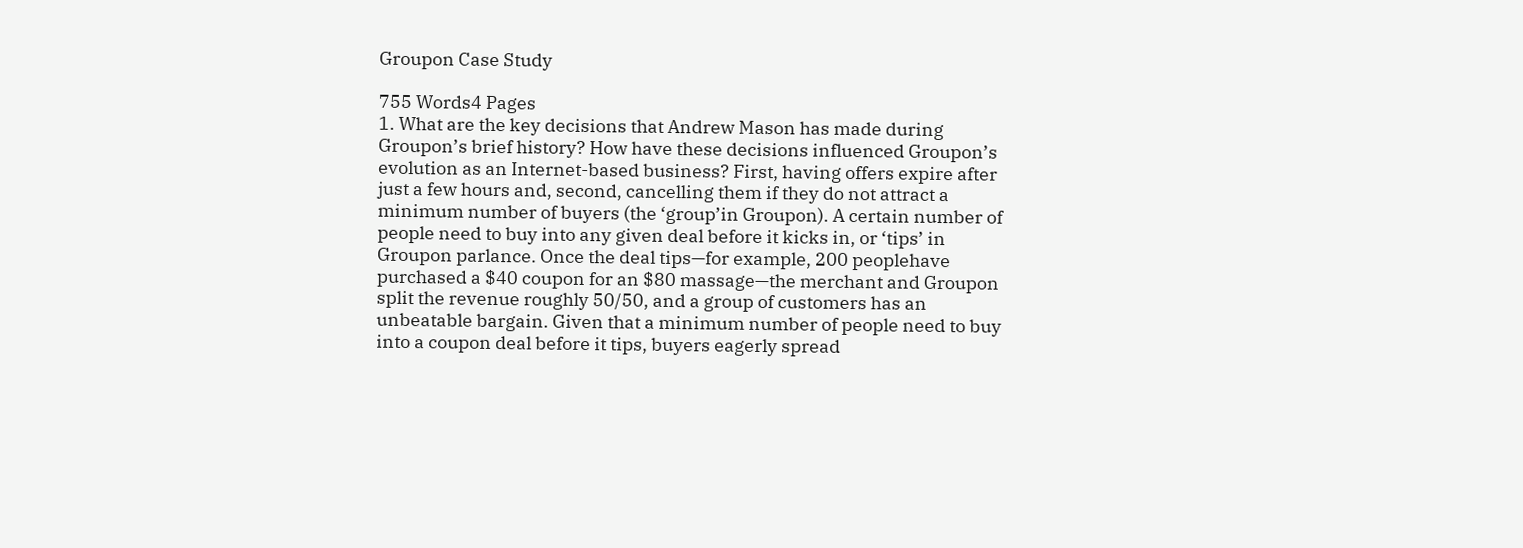Groupon Case Study

755 Words4 Pages
1. What are the key decisions that Andrew Mason has made during Groupon’s brief history? How have these decisions influenced Groupon’s evolution as an Internet-based business? First, having offers expire after just a few hours and, second, cancelling them if they do not attract a minimum number of buyers (the ‘group’in Groupon). A certain number of people need to buy into any given deal before it kicks in, or ‘tips’ in Groupon parlance. Once the deal tips—for example, 200 peoplehave purchased a $40 coupon for an $80 massage—the merchant and Groupon split the revenue roughly 50/50, and a group of customers has an unbeatable bargain. Given that a minimum number of people need to buy into a coupon deal before it tips, buyers eagerly spread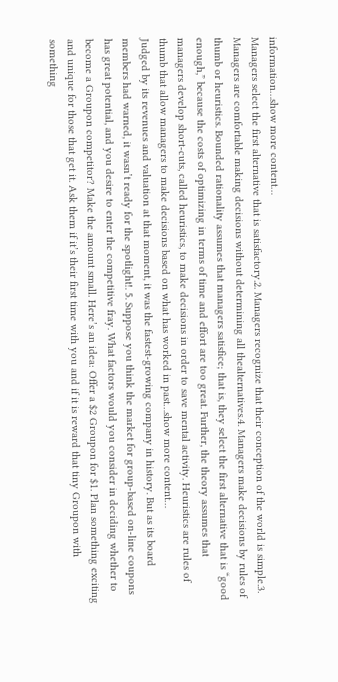information…show more content…
Managers select the first alternative that is satisfactory.2. Managers recognize that their conception of the world is simple.3. Managers are comfortable making decisions without determining all thealternatives.4. Managers make decisions by rules of thumb or heuristics. Bounded rationality assumes that managers satisfice; that is, they select the first alternative that is “good enough,” because the costs of optimizing in terms of time and effort are too great. Further, the theory assumes that managers develop short-cuts, called heuristics, to make decisions in order to save mental activity. Heuristics are rules of thumb that allow managers to make decisions based on what has worked in past…show more content…
Judged by its revenues and valuation at that moment, it was the fastest-growing company in history. But as its board members had warned, it wasn’t ready for the spotlight!. 5. Suppose you think the market for group-based on-line coupons has great potential, and you desire to enter the competitive fray. What factors would you consider in deciding whether to become a Groupon competitor? Make the amount small. Here’s an idea: Offer a $2 Groupon for $1. Plan something exciting and unique for those that get it. Ask them if it’s their first time with you and if it is reward that tiny Groupon with something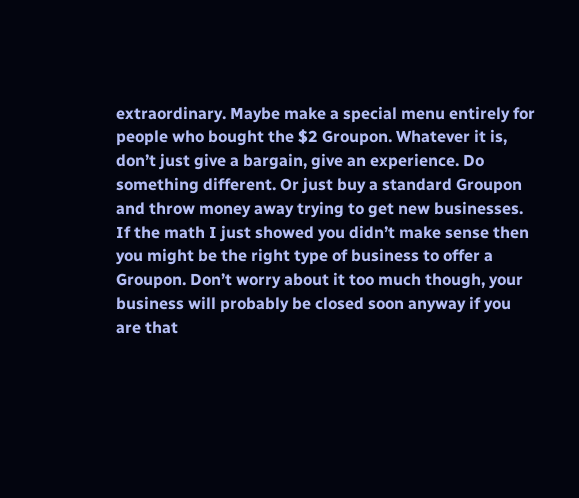extraordinary. Maybe make a special menu entirely for people who bought the $2 Groupon. Whatever it is, don’t just give a bargain, give an experience. Do something different. Or just buy a standard Groupon and throw money away trying to get new businesses. If the math I just showed you didn’t make sense then you might be the right type of business to offer a Groupon. Don’t worry about it too much though, your business will probably be closed soon anyway if you are that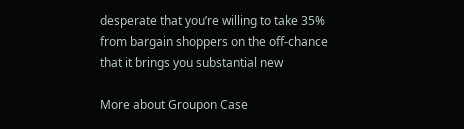desperate that you’re willing to take 35% from bargain shoppers on the off-chance that it brings you substantial new

More about Groupon Case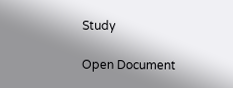Study

Open Document